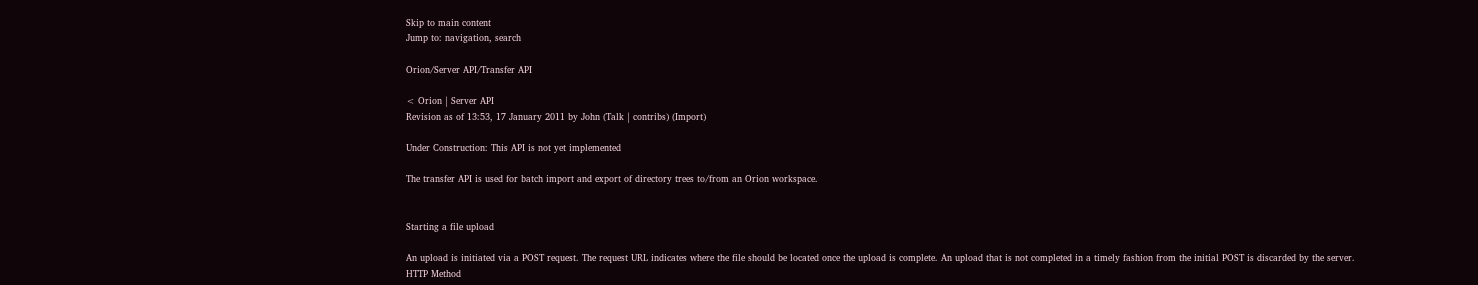Skip to main content
Jump to: navigation, search

Orion/Server API/Transfer API

< Orion | Server API
Revision as of 13:53, 17 January 2011 by John (Talk | contribs) (Import)

Under Construction: This API is not yet implemented

The transfer API is used for batch import and export of directory trees to/from an Orion workspace.


Starting a file upload

An upload is initiated via a POST request. The request URL indicates where the file should be located once the upload is complete. An upload that is not completed in a timely fashion from the initial POST is discarded by the server.
HTTP Method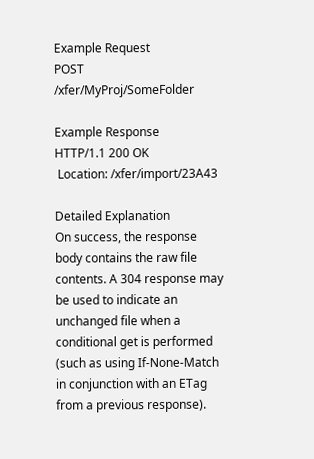Example Request
POST /xfer/MyProj/SomeFolder

Example Response
HTTP/1.1 200 OK
 Location: /xfer/import/23A43

Detailed Explanation
On success, the response body contains the raw file contents. A 304 response may be used to indicate an unchanged file when a conditional get is performed (such as using If-None-Match in conjunction with an ETag from a previous response).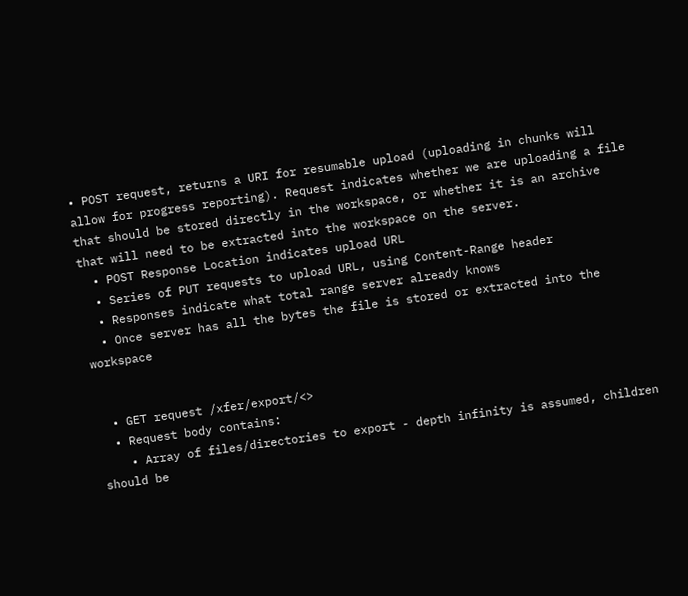• POST request, returns a URI for resumable upload (uploading in chunks will allow for progress reporting). Request indicates whether we are uploading a file that should be stored directly in the workspace, or whether it is an archive that will need to be extracted into the workspace on the server.
  • POST Response Location indicates upload URL
  • Series of PUT requests to upload URL, using Content-Range header
  • Responses indicate what total range server already knows
  • Once server has all the bytes the file is stored or extracted into the workspace


  • GET request /xfer/export/<>
  • Request body contains:
    • Array of files/directories to export - depth infinity is assumed, children should be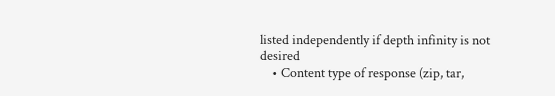listed independently if depth infinity is not desired
    • Content type of response (zip, tar,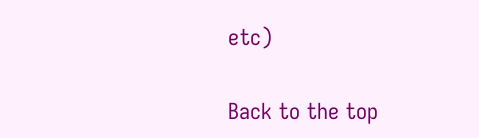etc)

Back to the top